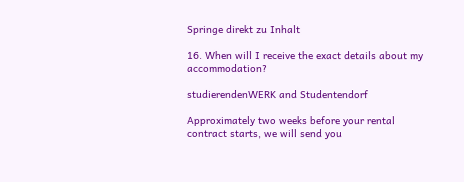Springe direkt zu Inhalt

16. When will I receive the exact details about my accommodation?

studierendenWERK and Studentendorf

Approximately two weeks before your rental contract starts, we will send you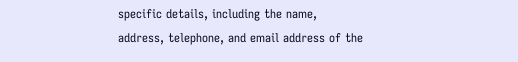specific details, including the name, address, telephone, and email address of the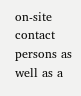on-site contact persons as well as a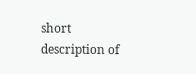short description of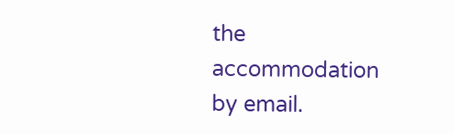the accommodation by email.